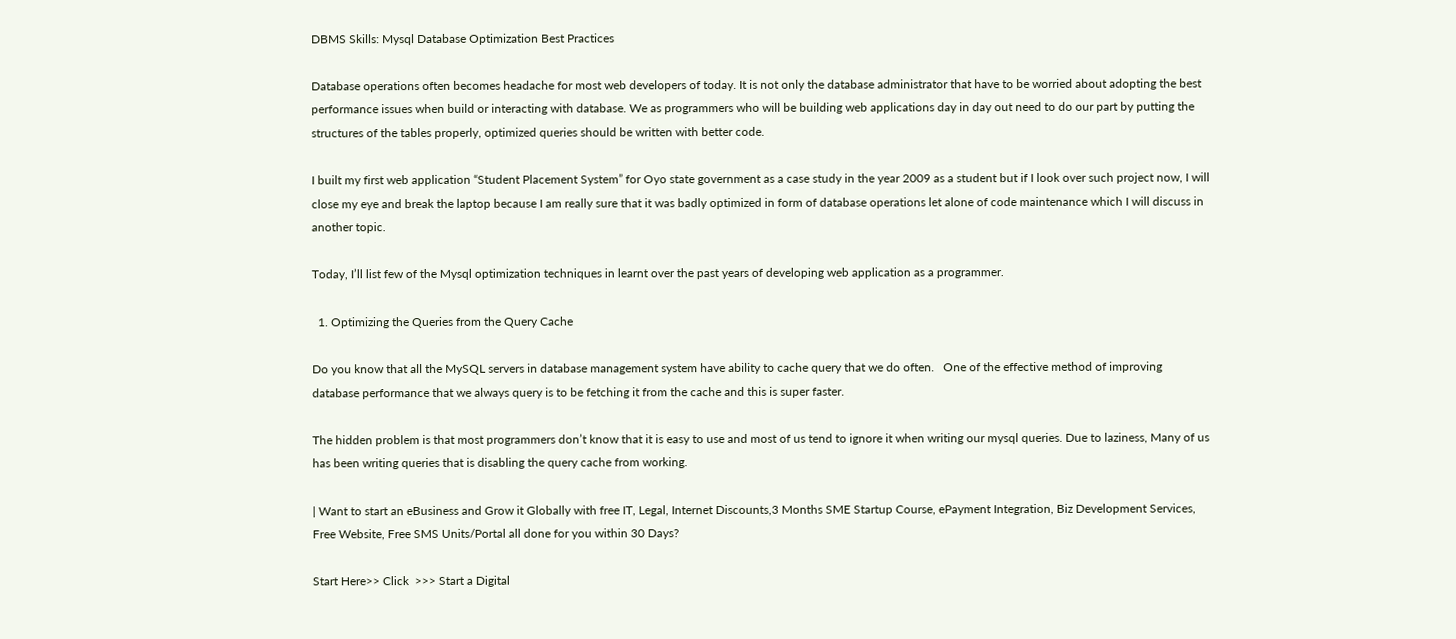DBMS Skills: Mysql Database Optimization Best Practices

Database operations often becomes headache for most web developers of today. It is not only the database administrator that have to be worried about adopting the best performance issues when build or interacting with database. We as programmers who will be building web applications day in day out need to do our part by putting the structures of the tables properly, optimized queries should be written with better code.

I built my first web application “Student Placement System” for Oyo state government as a case study in the year 2009 as a student but if I look over such project now, I will close my eye and break the laptop because I am really sure that it was badly optimized in form of database operations let alone of code maintenance which I will discuss in another topic.

Today, I’ll list few of the Mysql optimization techniques in learnt over the past years of developing web application as a programmer.

  1. Optimizing the Queries from the Query Cache

Do you know that all the MySQL servers in database management system have ability to cache query that we do often.   One of the effective method of improving database performance that we always query is to be fetching it from the cache and this is super faster.

The hidden problem is that most programmers don’t know that it is easy to use and most of us tend to ignore it when writing our mysql queries. Due to laziness, Many of us has been writing queries that is disabling the query cache from working.

| Want to start an eBusiness and Grow it Globally with free IT, Legal, Internet Discounts,3 Months SME Startup Course, ePayment Integration, Biz Development Services, Free Website, Free SMS Units/Portal all done for you within 30 Days?

Start Here>> Click  >>> Start a Digital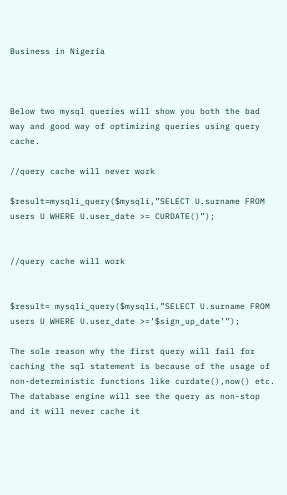Business in Nigeria



Below two mysql queries will show you both the bad way and good way of optimizing queries using query cache.

//query cache will never work

$result=mysqli_query($mysqli,”SELECT U.surname FROM users U WHERE U.user_date >= CURDATE()”);


//query cache will work


$result= mysqli_query($mysqli,”SELECT U.surname FROM users U WHERE U.user_date >=’$sign_up_date’”);

The sole reason why the first query will fail for caching the sql statement is because of the usage of non-deterministic functions like curdate(),now() etc. The database engine will see the query as non-stop and it will never cache it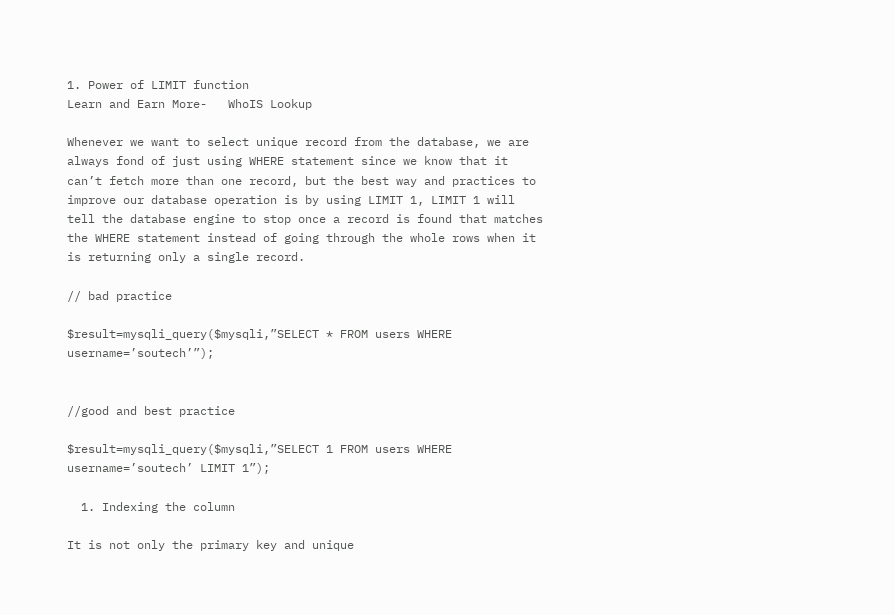1. Power of LIMIT function
Learn and Earn More-   WhoIS Lookup

Whenever we want to select unique record from the database, we are always fond of just using WHERE statement since we know that it can’t fetch more than one record, but the best way and practices to improve our database operation is by using LIMIT 1, LIMIT 1 will tell the database engine to stop once a record is found that matches the WHERE statement instead of going through the whole rows when it is returning only a single record.

// bad practice

$result=mysqli_query($mysqli,”SELECT * FROM users WHERE username=’soutech’”);


//good and best practice

$result=mysqli_query($mysqli,”SELECT 1 FROM users WHERE username=’soutech’ LIMIT 1”);

  1. Indexing the column

It is not only the primary key and unique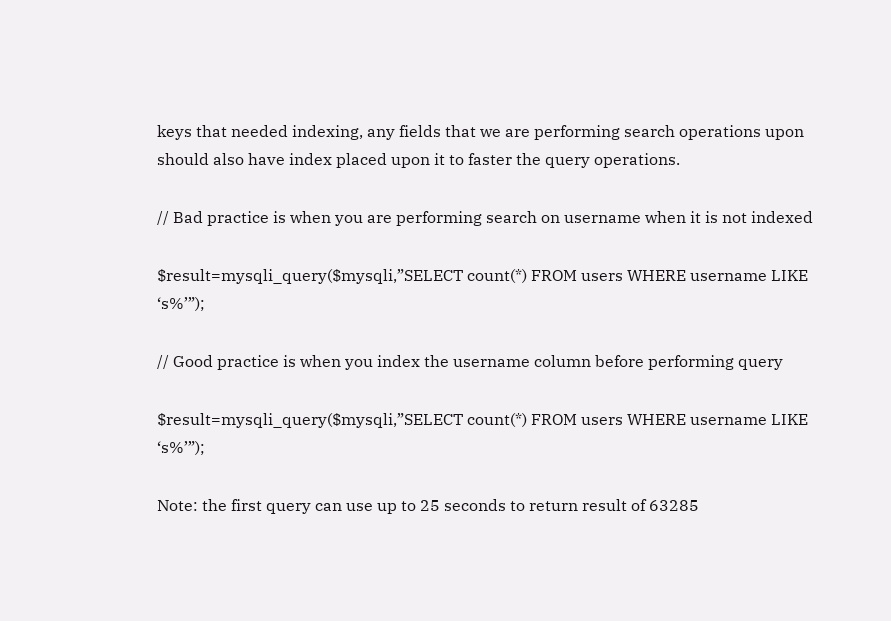keys that needed indexing, any fields that we are performing search operations upon should also have index placed upon it to faster the query operations.

// Bad practice is when you are performing search on username when it is not indexed

$result=mysqli_query($mysqli,”SELECT count(*) FROM users WHERE username LIKE ‘s%’”);

// Good practice is when you index the username column before performing query

$result=mysqli_query($mysqli,”SELECT count(*) FROM users WHERE username LIKE ‘s%’”);

Note: the first query can use up to 25 seconds to return result of 63285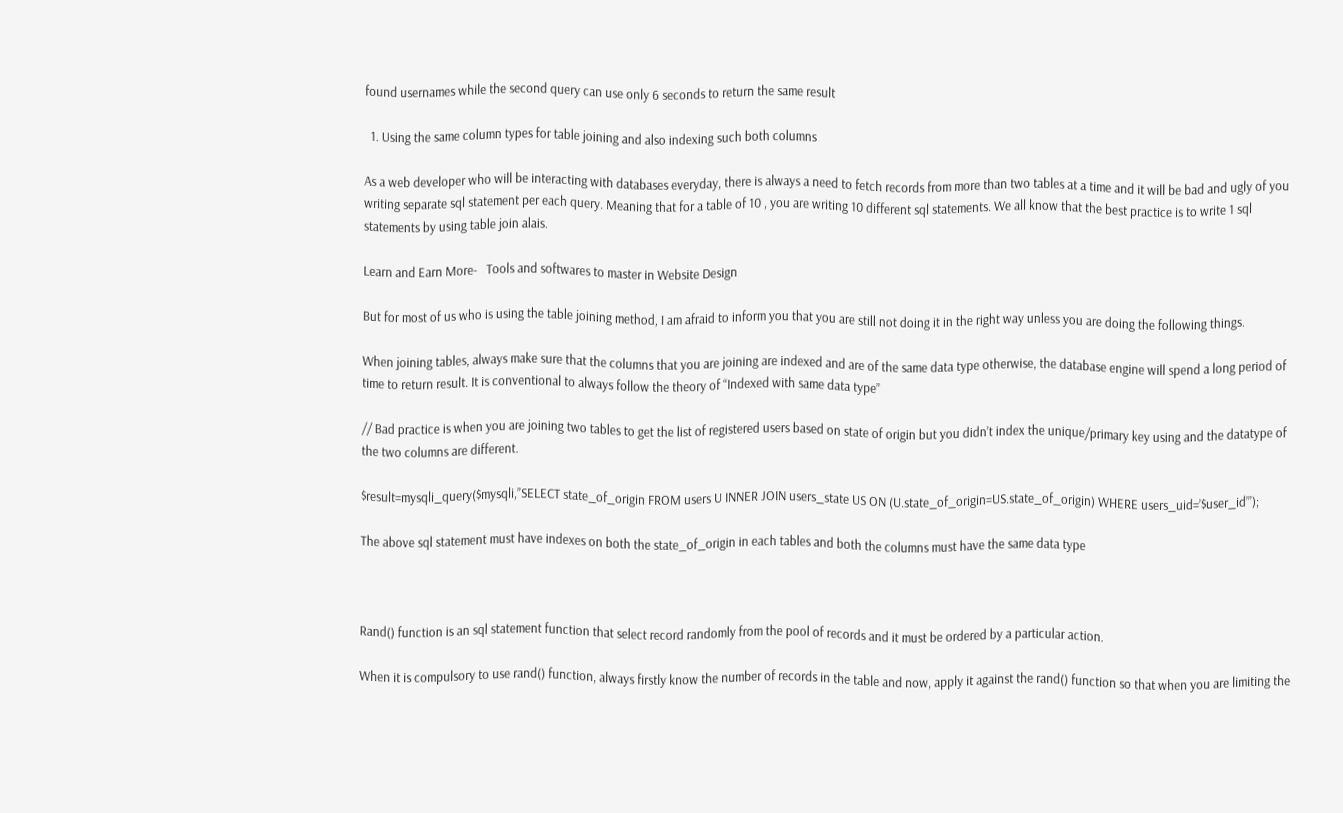found usernames while the second query can use only 6 seconds to return the same result

  1. Using the same column types for table joining and also indexing such both columns

As a web developer who will be interacting with databases everyday, there is always a need to fetch records from more than two tables at a time and it will be bad and ugly of you writing separate sql statement per each query. Meaning that for a table of 10 , you are writing 10 different sql statements. We all know that the best practice is to write 1 sql statements by using table join alais.

Learn and Earn More-   Tools and softwares to master in Website Design

But for most of us who is using the table joining method, I am afraid to inform you that you are still not doing it in the right way unless you are doing the following things.

When joining tables, always make sure that the columns that you are joining are indexed and are of the same data type otherwise, the database engine will spend a long period of time to return result. It is conventional to always follow the theory of “Indexed with same data type”

// Bad practice is when you are joining two tables to get the list of registered users based on state of origin but you didn’t index the unique/primary key using and the datatype of the two columns are different.

$result=mysqli_query($mysqli,”SELECT state_of_origin FROM users U INNER JOIN users_state US ON (U.state_of_origin=US.state_of_origin) WHERE users_uid=’$user_id’”);

The above sql statement must have indexes on both the state_of_origin in each tables and both the columns must have the same data type



Rand() function is an sql statement function that select record randomly from the pool of records and it must be ordered by a particular action.

When it is compulsory to use rand() function, always firstly know the number of records in the table and now, apply it against the rand() function so that when you are limiting the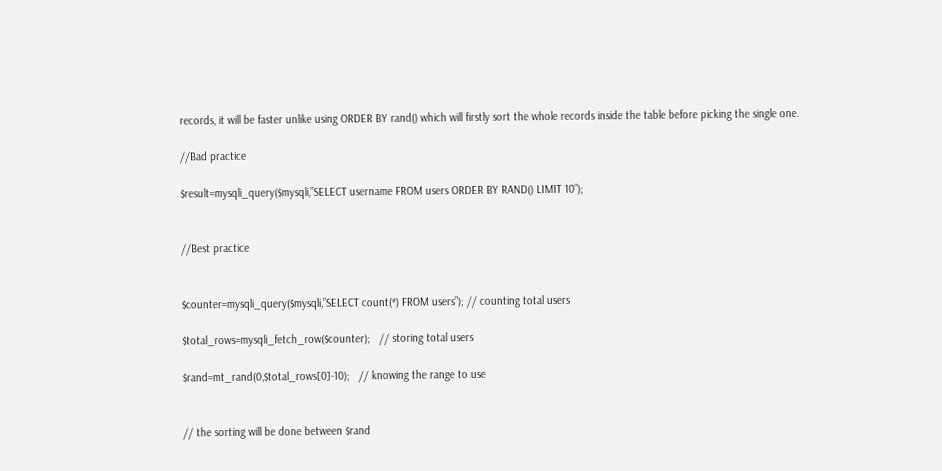records, it will be faster unlike using ORDER BY rand() which will firstly sort the whole records inside the table before picking the single one.

//Bad practice

$result=mysqli_query($mysqli,”SELECT username FROM users ORDER BY RAND() LIMIT 10”);


//Best practice


$counter=mysqli_query($mysqli,”SELECT count(*) FROM users”); // counting total users

$total_rows=mysqli_fetch_row($counter);   // storing total users

$rand=mt_rand(0,$total_rows[0]-10);   // knowing the range to use


// the sorting will be done between $rand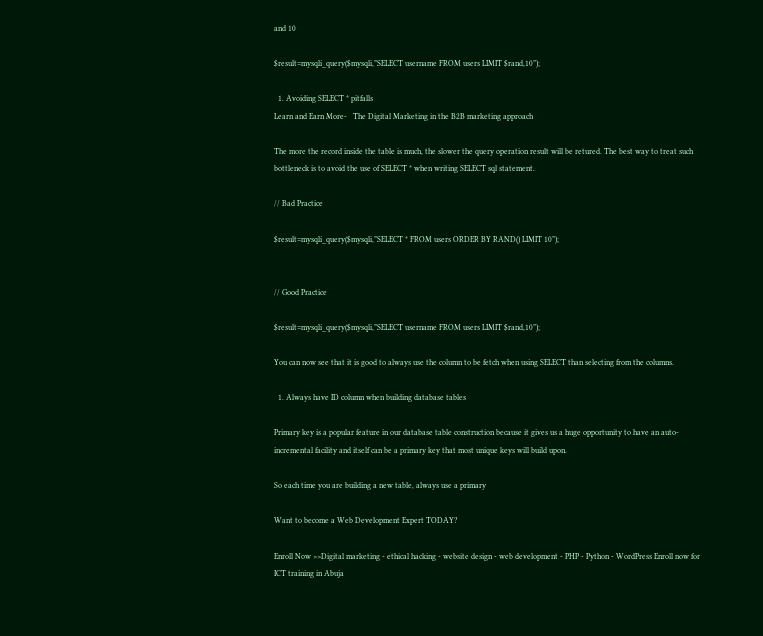and 10

$result=mysqli_query($mysqli,”SELECT username FROM users LIMIT $rand,10”);

  1. Avoiding SELECT * pitfalls
Learn and Earn More-   The Digital Marketing in the B2B marketing approach

The more the record inside the table is much, the slower the query operation result will be retured. The best way to treat such bottleneck is to avoid the use of SELECT * when writing SELECT sql statement.

// Bad Practice

$result=mysqli_query($mysqli,”SELECT * FROM users ORDER BY RAND() LIMIT 10”);


// Good Practice

$result=mysqli_query($mysqli,”SELECT username FROM users LIMIT $rand,10”);

You can now see that it is good to always use the column to be fetch when using SELECT than selecting from the columns.

  1. Always have ID column when building database tables

Primary key is a popular feature in our database table construction because it gives us a huge opportunity to have an auto-incremental facility and itself can be a primary key that most unique keys will build upon.

So each time you are building a new table, always use a primary

Want to become a Web Development Expert TODAY?

Enroll Now >>Digital marketing - ethical hacking - website design - web development - PHP - Python - WordPress Enroll now for ICT training in Abuja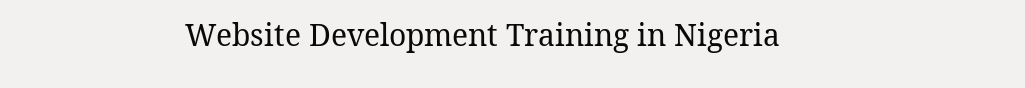Website Development Training in Nigeria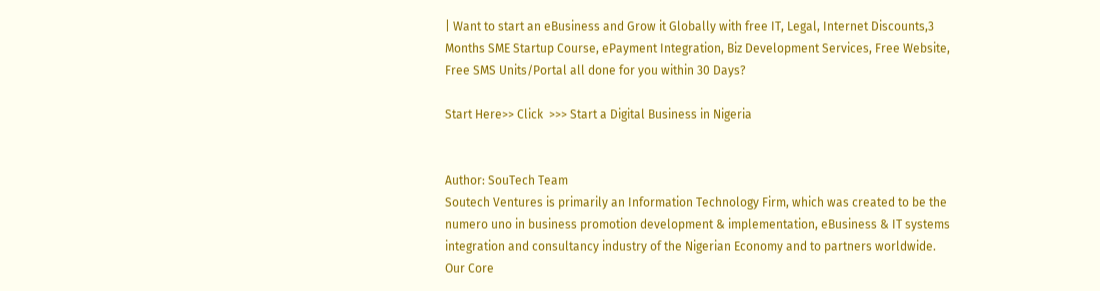| Want to start an eBusiness and Grow it Globally with free IT, Legal, Internet Discounts,3 Months SME Startup Course, ePayment Integration, Biz Development Services, Free Website, Free SMS Units/Portal all done for you within 30 Days?

Start Here>> Click  >>> Start a Digital Business in Nigeria


Author: SouTech Team
Soutech Ventures is primarily an Information Technology Firm, which was created to be the numero uno in business promotion development & implementation, eBusiness & IT systems integration and consultancy industry of the Nigerian Economy and to partners worldwide. Our Core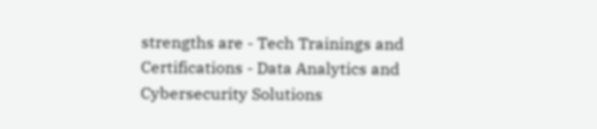strengths are - Tech Trainings and Certifications - Data Analytics and Cybersecurity Solutions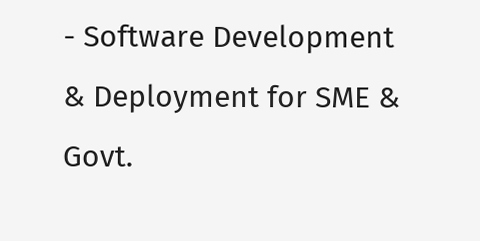- Software Development & Deployment for SME & Govt.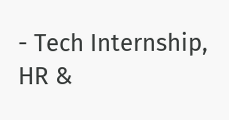- Tech Internship, HR &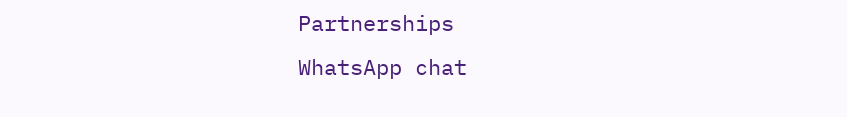Partnerships
WhatsApp chat